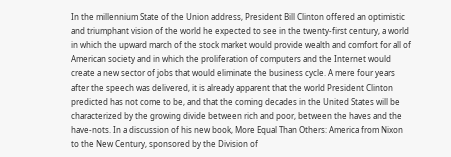In the millennium State of the Union address, President Bill Clinton offered an optimistic and triumphant vision of the world he expected to see in the twenty-first century, a world in which the upward march of the stock market would provide wealth and comfort for all of American society and in which the proliferation of computers and the Internet would create a new sector of jobs that would eliminate the business cycle. A mere four years after the speech was delivered, it is already apparent that the world President Clinton predicted has not come to be, and that the coming decades in the United States will be characterized by the growing divide between rich and poor, between the haves and the have-nots. In a discussion of his new book, More Equal Than Others: America from Nixon to the New Century, sponsored by the Division of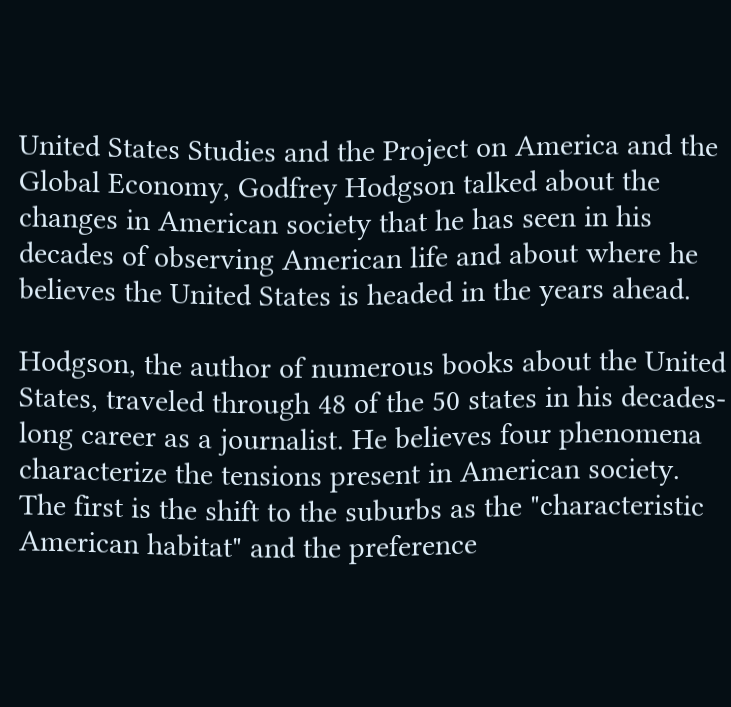United States Studies and the Project on America and the Global Economy, Godfrey Hodgson talked about the changes in American society that he has seen in his decades of observing American life and about where he believes the United States is headed in the years ahead.

Hodgson, the author of numerous books about the United States, traveled through 48 of the 50 states in his decades-long career as a journalist. He believes four phenomena characterize the tensions present in American society. The first is the shift to the suburbs as the "characteristic American habitat" and the preference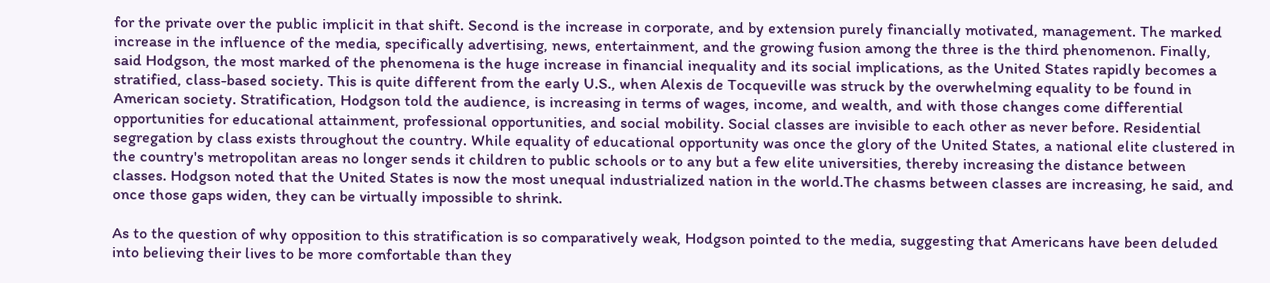for the private over the public implicit in that shift. Second is the increase in corporate, and by extension purely financially motivated, management. The marked increase in the influence of the media, specifically advertising, news, entertainment, and the growing fusion among the three is the third phenomenon. Finally, said Hodgson, the most marked of the phenomena is the huge increase in financial inequality and its social implications, as the United States rapidly becomes a stratified, class-based society. This is quite different from the early U.S., when Alexis de Tocqueville was struck by the overwhelming equality to be found in American society. Stratification, Hodgson told the audience, is increasing in terms of wages, income, and wealth, and with those changes come differential opportunities for educational attainment, professional opportunities, and social mobility. Social classes are invisible to each other as never before. Residential segregation by class exists throughout the country. While equality of educational opportunity was once the glory of the United States, a national elite clustered in the country's metropolitan areas no longer sends it children to public schools or to any but a few elite universities, thereby increasing the distance between classes. Hodgson noted that the United States is now the most unequal industrialized nation in the world.The chasms between classes are increasing, he said, and once those gaps widen, they can be virtually impossible to shrink.

As to the question of why opposition to this stratification is so comparatively weak, Hodgson pointed to the media, suggesting that Americans have been deluded into believing their lives to be more comfortable than they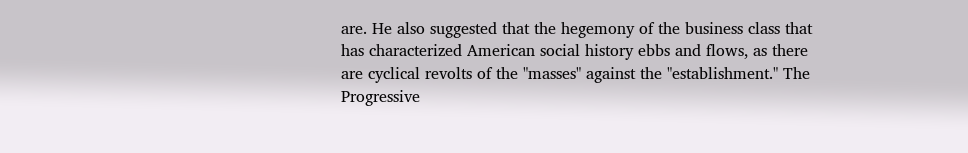are. He also suggested that the hegemony of the business class that has characterized American social history ebbs and flows, as there are cyclical revolts of the "masses" against the "establishment." The Progressive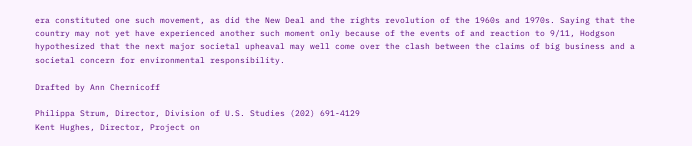era constituted one such movement, as did the New Deal and the rights revolution of the 1960s and 1970s. Saying that the country may not yet have experienced another such moment only because of the events of and reaction to 9/11, Hodgson hypothesized that the next major societal upheaval may well come over the clash between the claims of big business and a societal concern for environmental responsibility.

Drafted by Ann Chernicoff

Philippa Strum, Director, Division of U.S. Studies (202) 691-4129
Kent Hughes, Director, Project on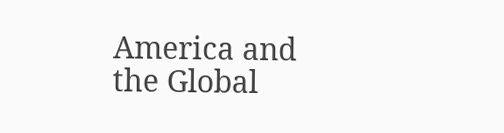America and the Global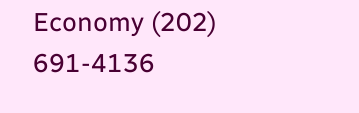Economy (202) 691-4136